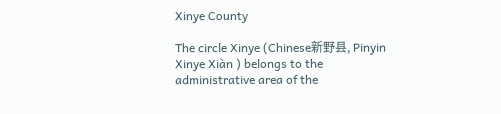Xinye County

The circle Xinye (Chinese新野县, Pinyin Xinye Xiàn ) belongs to the administrative area of the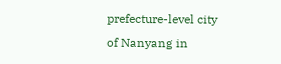prefecture-level city of Nanyang in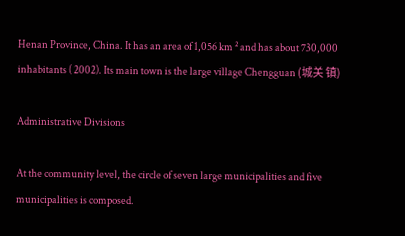Henan Province, China. It has an area of 1,056 km ² and has about 730,000 inhabitants ( 2002). Its main town is the large village Chengguan (城关 镇)

Administrative Divisions

At the community level, the circle of seven large municipalities and five municipalities is composed.